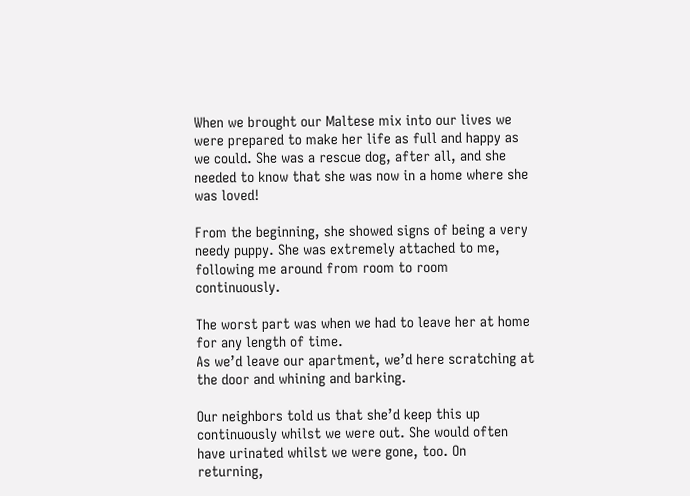When we brought our Maltese mix into our lives we were prepared to make her life as full and happy as we could. She was a rescue dog, after all, and she needed to know that she was now in a home where she was loved!

From the beginning, she showed signs of being a very needy puppy. She was extremely attached to me, following me around from room to room continuously.

The worst part was when we had to leave her at home for any length of time.
As we’d leave our apartment, we’d here scratching at the door and whining and barking.

Our neighbors told us that she’d keep this up continuously whilst we were out. She would often have urinated whilst we were gone, too. On returning,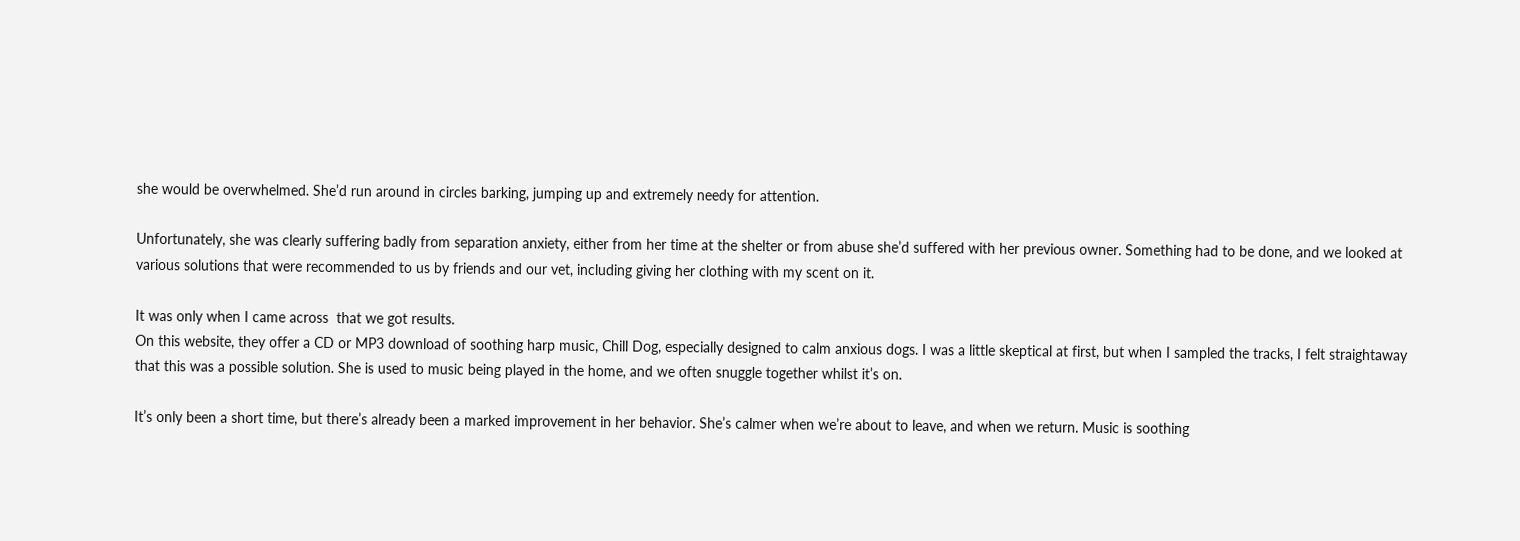she would be overwhelmed. She’d run around in circles barking, jumping up and extremely needy for attention.

Unfortunately, she was clearly suffering badly from separation anxiety, either from her time at the shelter or from abuse she’d suffered with her previous owner. Something had to be done, and we looked at various solutions that were recommended to us by friends and our vet, including giving her clothing with my scent on it.

It was only when I came across  that we got results.
On this website, they offer a CD or MP3 download of soothing harp music, Chill Dog, especially designed to calm anxious dogs. I was a little skeptical at first, but when I sampled the tracks, I felt straightaway that this was a possible solution. She is used to music being played in the home, and we often snuggle together whilst it’s on.

It’s only been a short time, but there’s already been a marked improvement in her behavior. She’s calmer when we’re about to leave, and when we return. Music is soothing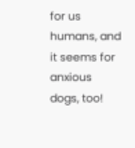for us humans, and it seems for anxious dogs, too!